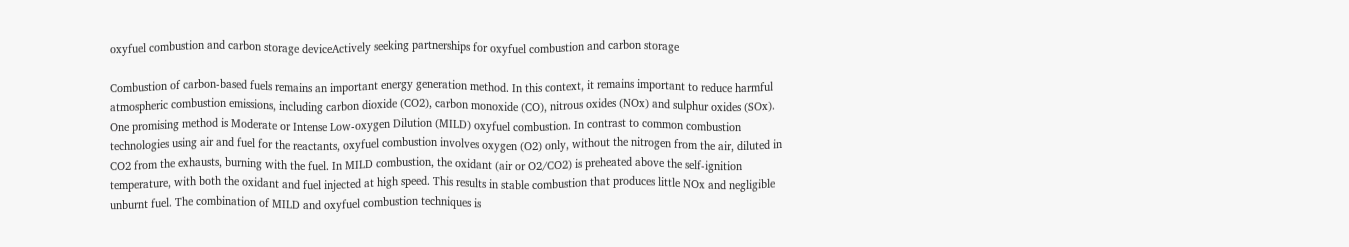oxyfuel combustion and carbon storage deviceActively seeking partnerships for oxyfuel combustion and carbon storage

Combustion of carbon-based fuels remains an important energy generation method. In this context, it remains important to reduce harmful atmospheric combustion emissions, including carbon dioxide (CO2), carbon monoxide (CO), nitrous oxides (NOx) and sulphur oxides (SOx). One promising method is Moderate or Intense Low-oxygen Dilution (MILD) oxyfuel combustion. In contrast to common combustion technologies using air and fuel for the reactants, oxyfuel combustion involves oxygen (O2) only, without the nitrogen from the air, diluted in CO2 from the exhausts, burning with the fuel. In MILD combustion, the oxidant (air or O2/CO2) is preheated above the self-ignition temperature, with both the oxidant and fuel injected at high speed. This results in stable combustion that produces little NOx and negligible unburnt fuel. The combination of MILD and oxyfuel combustion techniques is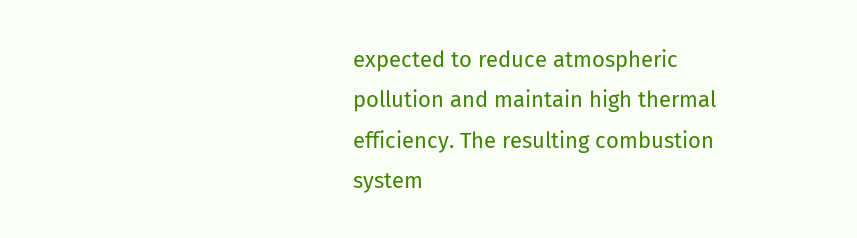expected to reduce atmospheric pollution and maintain high thermal efficiency. The resulting combustion system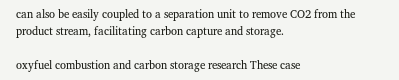can also be easily coupled to a separation unit to remove CO2 from the product stream, facilitating carbon capture and storage.

oxyfuel combustion and carbon storage research These case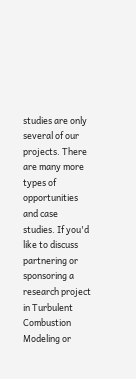studies are only several of our projects. There are many more types of opportunities and case studies. If you'd like to discuss partnering or sponsoring a research project in Turbulent Combustion Modeling or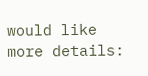would like more details: